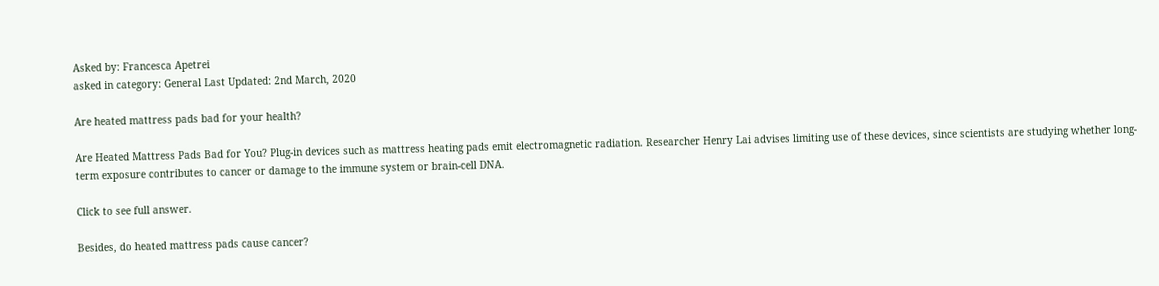Asked by: Francesca Apetrei
asked in category: General Last Updated: 2nd March, 2020

Are heated mattress pads bad for your health?

Are Heated Mattress Pads Bad for You? Plug-in devices such as mattress heating pads emit electromagnetic radiation. Researcher Henry Lai advises limiting use of these devices, since scientists are studying whether long-term exposure contributes to cancer or damage to the immune system or brain-cell DNA.

Click to see full answer.

Besides, do heated mattress pads cause cancer?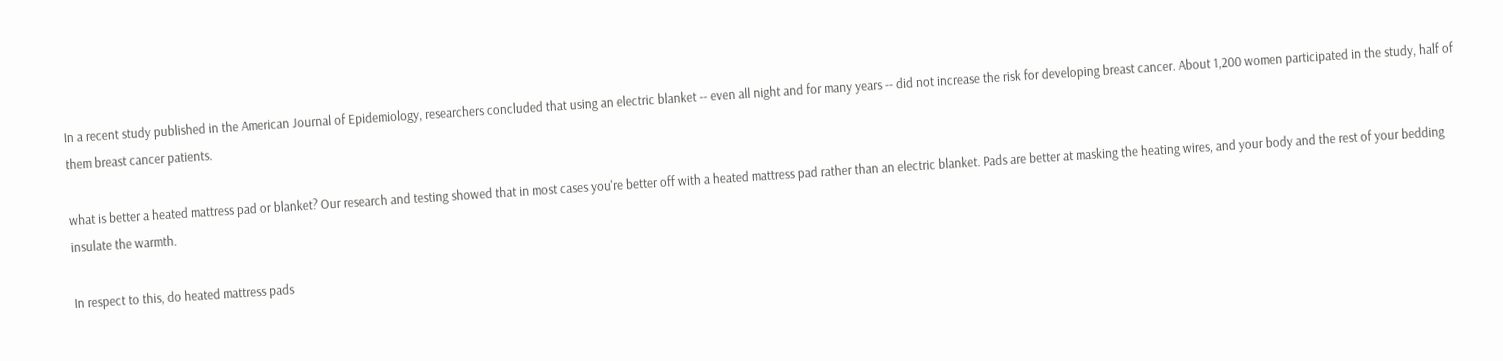In a recent study published in the American Journal of Epidemiology, researchers concluded that using an electric blanket -- even all night and for many years -- did not increase the risk for developing breast cancer. About 1,200 women participated in the study, half of them breast cancer patients.

what is better a heated mattress pad or blanket? Our research and testing showed that in most cases you're better off with a heated mattress pad rather than an electric blanket. Pads are better at masking the heating wires, and your body and the rest of your bedding insulate the warmth.

In respect to this, do heated mattress pads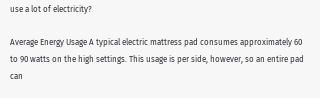use a lot of electricity?

Average Energy Usage A typical electric mattress pad consumes approximately 60 to 90 watts on the high settings. This usage is per side, however, so an entire pad can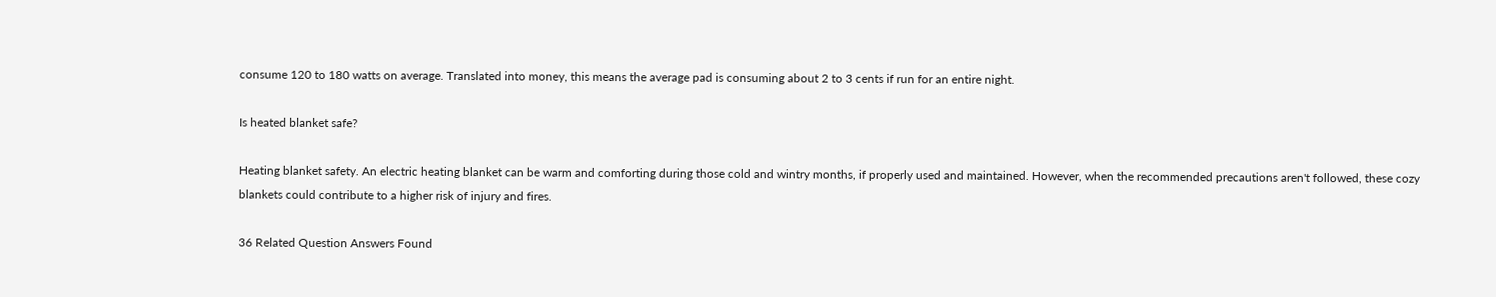consume 120 to 180 watts on average. Translated into money, this means the average pad is consuming about 2 to 3 cents if run for an entire night.

Is heated blanket safe?

Heating blanket safety. An electric heating blanket can be warm and comforting during those cold and wintry months, if properly used and maintained. However, when the recommended precautions aren't followed, these cozy blankets could contribute to a higher risk of injury and fires.

36 Related Question Answers Found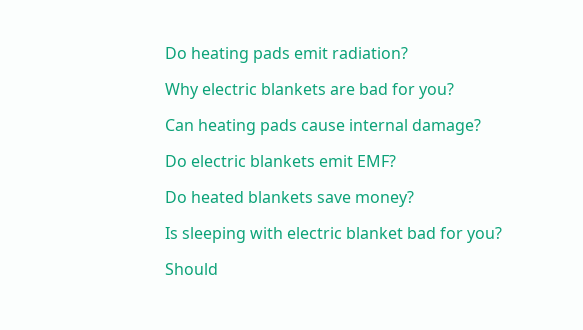Do heating pads emit radiation?

Why electric blankets are bad for you?

Can heating pads cause internal damage?

Do electric blankets emit EMF?

Do heated blankets save money?

Is sleeping with electric blanket bad for you?

Should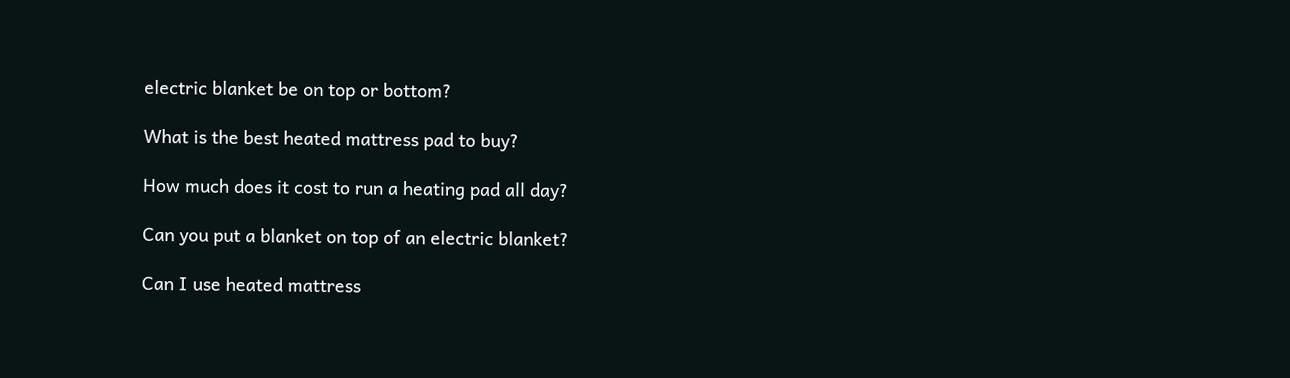electric blanket be on top or bottom?

What is the best heated mattress pad to buy?

How much does it cost to run a heating pad all day?

Can you put a blanket on top of an electric blanket?

Can I use heated mattress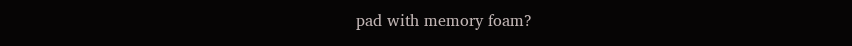pad with memory foam?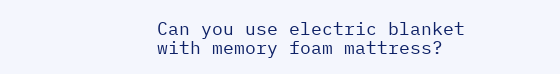Can you use electric blanket with memory foam mattress?